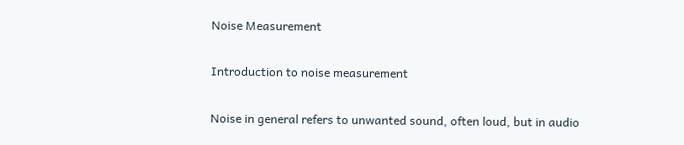Noise Measurement

Introduction to noise measurement

Noise in general refers to unwanted sound, often loud, but in audio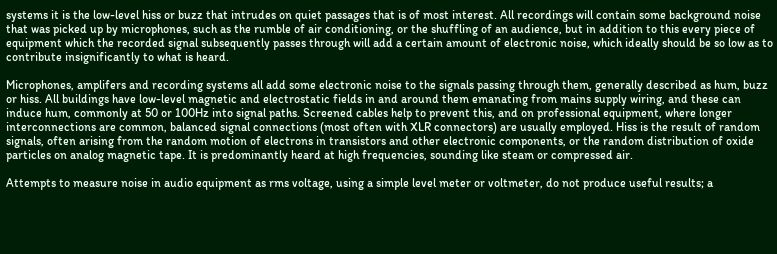systems it is the low-level hiss or buzz that intrudes on quiet passages that is of most interest. All recordings will contain some background noise that was picked up by microphones, such as the rumble of air conditioning, or the shuffling of an audience, but in addition to this every piece of equipment which the recorded signal subsequently passes through will add a certain amount of electronic noise, which ideally should be so low as to contribute insignificantly to what is heard.

Microphones, amplifers and recording systems all add some electronic noise to the signals passing through them, generally described as hum, buzz or hiss. All buildings have low-level magnetic and electrostatic fields in and around them emanating from mains supply wiring, and these can induce hum, commonly at 50 or 100Hz into signal paths. Screened cables help to prevent this, and on professional equipment, where longer interconnections are common, balanced signal connections (most often with XLR connectors) are usually employed. Hiss is the result of random signals, often arising from the random motion of electrons in transistors and other electronic components, or the random distribution of oxide particles on analog magnetic tape. It is predominantly heard at high frequencies, sounding like steam or compressed air.

Attempts to measure noise in audio equipment as rms voltage, using a simple level meter or voltmeter, do not produce useful results; a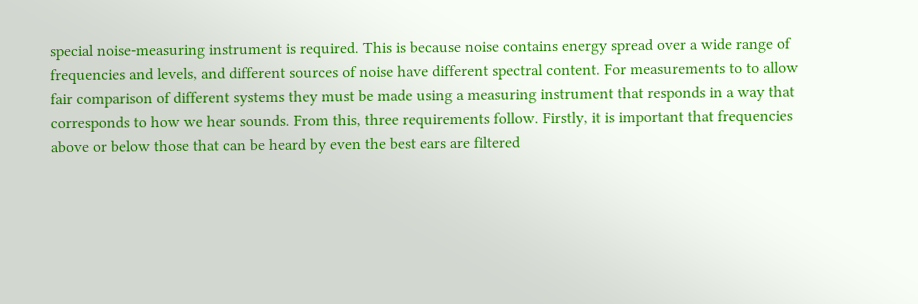special noise-measuring instrument is required. This is because noise contains energy spread over a wide range of frequencies and levels, and different sources of noise have different spectral content. For measurements to to allow fair comparison of different systems they must be made using a measuring instrument that responds in a way that corresponds to how we hear sounds. From this, three requirements follow. Firstly, it is important that frequencies above or below those that can be heard by even the best ears are filtered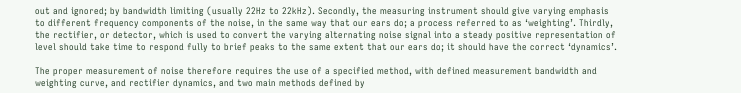out and ignored; by bandwidth limiting (usually 22Hz to 22kHz). Secondly, the measuring instrument should give varying emphasis to different frequency components of the noise, in the same way that our ears do; a process referred to as ‘weighting’. Thirdly, the rectifier, or detector, which is used to convert the varying alternating noise signal into a steady positive representation of level should take time to respond fully to brief peaks to the same extent that our ears do; it should have the correct ‘dynamics’.

The proper measurement of noise therefore requires the use of a specified method, with defined measurement bandwidth and weighting curve, and rectifier dynamics, and two main methods defined by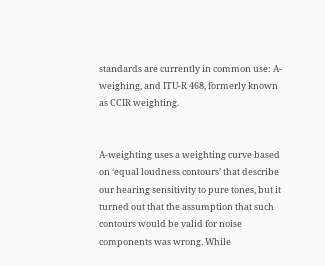standards are currently in common use: A-weighing, and ITU-R 468, formerly known as CCIR weighting.


A-weighting uses a weighting curve based on ‘equal loudness contours’ that describe our hearing sensitivity to pure tones, but it turned out that the assumption that such contours would be valid for noise components was wrong. While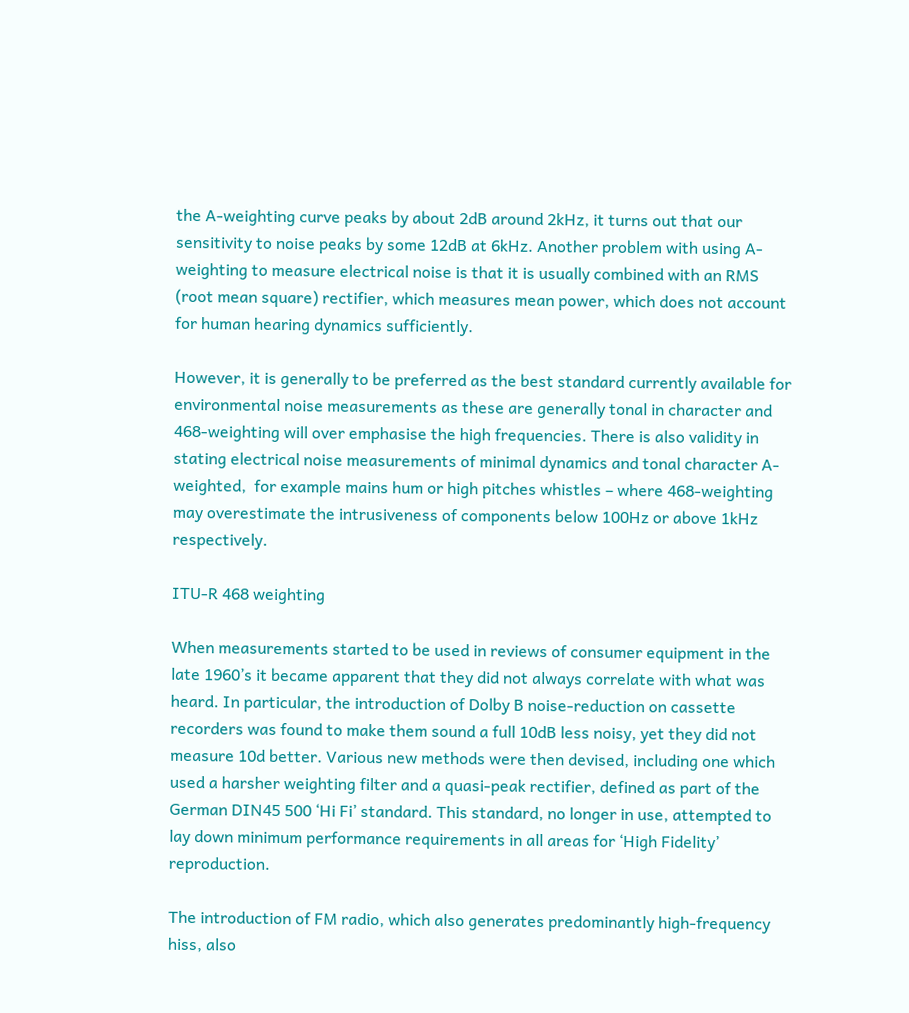the A-weighting curve peaks by about 2dB around 2kHz, it turns out that our sensitivity to noise peaks by some 12dB at 6kHz. Another problem with using A-weighting to measure electrical noise is that it is usually combined with an RMS (root mean square) rectifier, which measures mean power, which does not account for human hearing dynamics sufficiently.

However, it is generally to be preferred as the best standard currently available for environmental noise measurements as these are generally tonal in character and 468-weighting will over emphasise the high frequencies. There is also validity in stating electrical noise measurements of minimal dynamics and tonal character A-weighted,  for example mains hum or high pitches whistles – where 468-weighting may overestimate the intrusiveness of components below 100Hz or above 1kHz respectively.

ITU-R 468 weighting

When measurements started to be used in reviews of consumer equipment in the late 1960’s it became apparent that they did not always correlate with what was heard. In particular, the introduction of Dolby B noise-reduction on cassette recorders was found to make them sound a full 10dB less noisy, yet they did not measure 10d better. Various new methods were then devised, including one which used a harsher weighting filter and a quasi-peak rectifier, defined as part of the German DIN45 500 ‘Hi Fi’ standard. This standard, no longer in use, attempted to lay down minimum performance requirements in all areas for ‘High Fidelity’ reproduction.

The introduction of FM radio, which also generates predominantly high-frequency hiss, also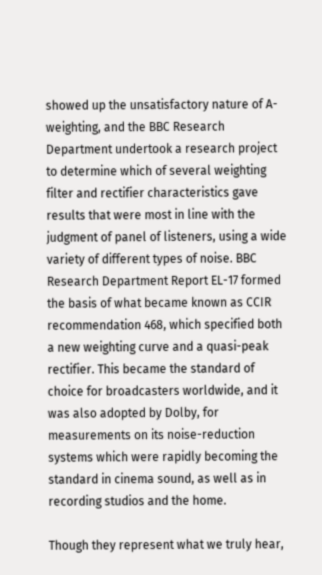showed up the unsatisfactory nature of A-weighting, and the BBC Research Department undertook a research project to determine which of several weighting filter and rectifier characteristics gave results that were most in line with the judgment of panel of listeners, using a wide variety of different types of noise. BBC Research Department Report EL-17 formed the basis of what became known as CCIR recommendation 468, which specified both a new weighting curve and a quasi-peak rectifier. This became the standard of choice for broadcasters worldwide, and it was also adopted by Dolby, for measurements on its noise-reduction systems which were rapidly becoming the standard in cinema sound, as well as in recording studios and the home.

Though they represent what we truly hear,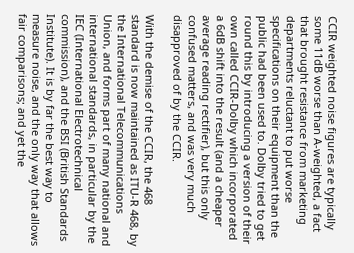CCIR weighted noise figures are typically some 11dB worse than A-weighted, a fact that brought resistance from marketing departments reluctant to put worse specifications on their equipment than the public had been used to. Dolby tried to get round this by introducing a version of their own called CCIR-Dolby which incorporated a 6dB shift into the result (and a cheaper average reading rectifier), but this only confused matters, and was very much disapproved of by the CCIR.

With the demise of the CCIR, the 468 standard is now maintained as ITU-R 468, by the International Telecommunications Union, and forms part of many national and international standards, in particular by the IEC (International Electrotechnical commission), and the BSI (British Standards Institute). It is by far the best way to measure noise, and the only way that allows fair comparisons; and yet the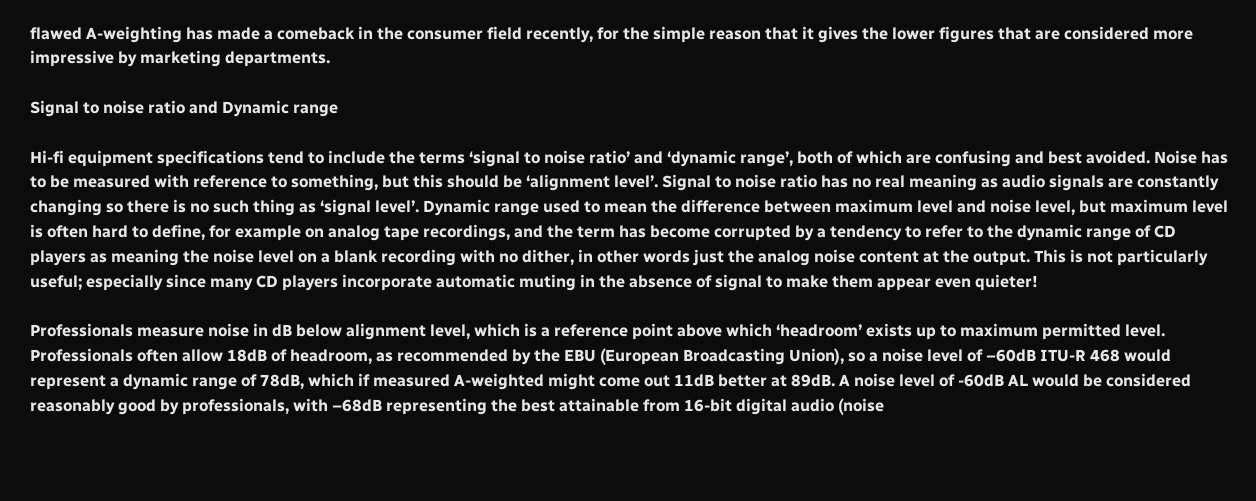flawed A-weighting has made a comeback in the consumer field recently, for the simple reason that it gives the lower figures that are considered more impressive by marketing departments.

Signal to noise ratio and Dynamic range

Hi-fi equipment specifications tend to include the terms ‘signal to noise ratio’ and ‘dynamic range’, both of which are confusing and best avoided. Noise has to be measured with reference to something, but this should be ‘alignment level’. Signal to noise ratio has no real meaning as audio signals are constantly changing so there is no such thing as ‘signal level’. Dynamic range used to mean the difference between maximum level and noise level, but maximum level is often hard to define, for example on analog tape recordings, and the term has become corrupted by a tendency to refer to the dynamic range of CD players as meaning the noise level on a blank recording with no dither, in other words just the analog noise content at the output. This is not particularly useful; especially since many CD players incorporate automatic muting in the absence of signal to make them appear even quieter!

Professionals measure noise in dB below alignment level, which is a reference point above which ‘headroom’ exists up to maximum permitted level. Professionals often allow 18dB of headroom, as recommended by the EBU (European Broadcasting Union), so a noise level of –60dB ITU-R 468 would represent a dynamic range of 78dB, which if measured A-weighted might come out 11dB better at 89dB. A noise level of -60dB AL would be considered reasonably good by professionals, with –68dB representing the best attainable from 16-bit digital audio (noise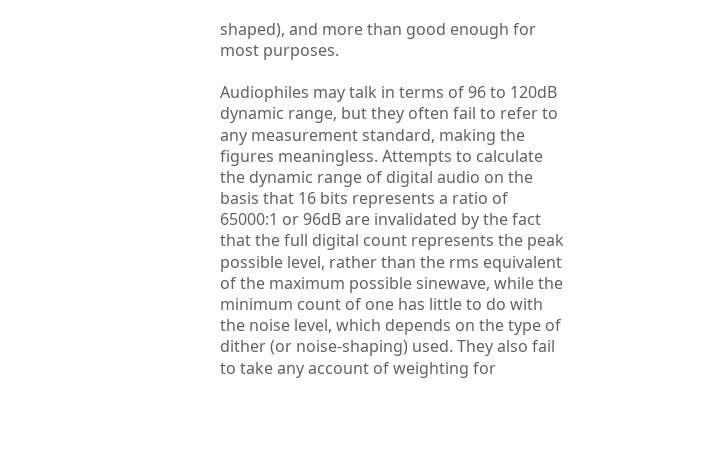shaped), and more than good enough for most purposes.

Audiophiles may talk in terms of 96 to 120dB dynamic range, but they often fail to refer to any measurement standard, making the figures meaningless. Attempts to calculate the dynamic range of digital audio on the basis that 16 bits represents a ratio of 65000:1 or 96dB are invalidated by the fact that the full digital count represents the peak possible level, rather than the rms equivalent of the maximum possible sinewave, while the minimum count of one has little to do with the noise level, which depends on the type of dither (or noise-shaping) used. They also fail to take any account of weighting for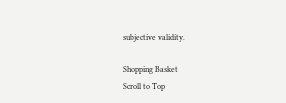subjective validity.

Shopping Basket
Scroll to Top